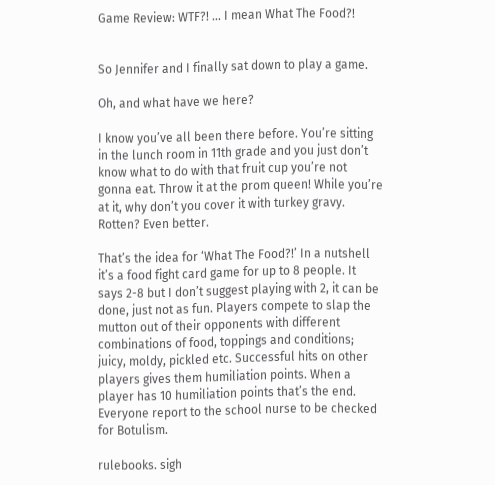Game Review: WTF?! … I mean What The Food?!


So Jennifer and I finally sat down to play a game.

Oh, and what have we here?

I know you’ve all been there before. You’re sitting in the lunch room in 11th grade and you just don’t know what to do with that fruit cup you’re not gonna eat. Throw it at the prom queen! While you’re at it, why don’t you cover it with turkey gravy. Rotten? Even better.

That’s the idea for ‘What The Food?!’ In a nutshell it’s a food fight card game for up to 8 people. It says 2-8 but I don’t suggest playing with 2, it can be done, just not as fun. Players compete to slap the mutton out of their opponents with different combinations of food, toppings and conditions; juicy, moldy, pickled etc. Successful hits on other players gives them humiliation points. When a player has 10 humiliation points that’s the end. Everyone report to the school nurse to be checked for Botulism.

rulebooks. sigh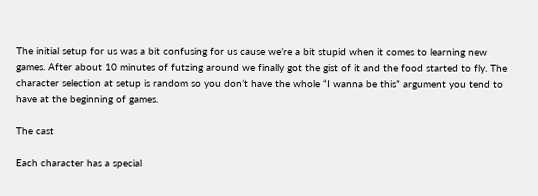The initial setup for us was a bit confusing for us cause we’re a bit stupid when it comes to learning new games. After about 10 minutes of futzing around we finally got the gist of it and the food started to fly. The character selection at setup is random so you don’t have the whole “I wanna be this” argument you tend to have at the beginning of games.

The cast

Each character has a special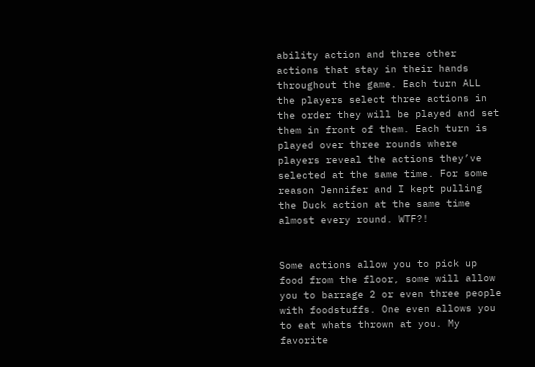ability action and three other actions that stay in their hands throughout the game. Each turn ALL the players select three actions in the order they will be played and set them in front of them. Each turn is played over three rounds where players reveal the actions they’ve selected at the same time. For some reason Jennifer and I kept pulling the Duck action at the same time almost every round. WTF?!


Some actions allow you to pick up food from the floor, some will allow you to barrage 2 or even three people with foodstuffs. One even allows you to eat whats thrown at you. My favorite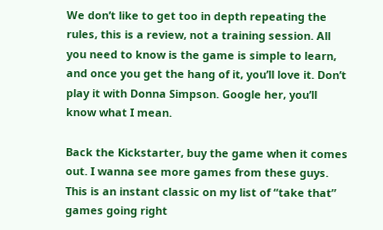We don’t like to get too in depth repeating the rules, this is a review, not a training session. All you need to know is the game is simple to learn, and once you get the hang of it, you’ll love it. Don’t play it with Donna Simpson. Google her, you’ll know what I mean.

Back the Kickstarter, buy the game when it comes out. I wanna see more games from these guys.  This is an instant classic on my list of “take that” games going right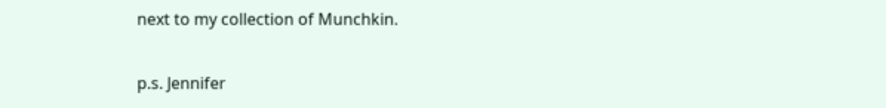next to my collection of Munchkin.

p.s. Jennifer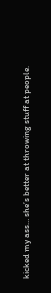kicked my ass… she’s better at throwing stuff at people.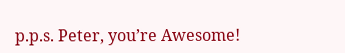p.p.s. Peter, you’re Awesome!